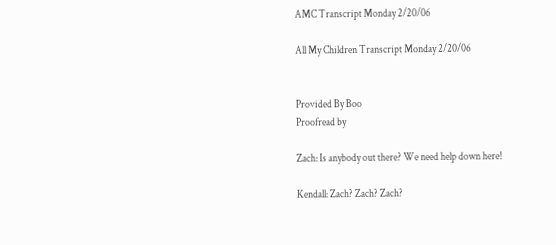AMC Transcript Monday 2/20/06

All My Children Transcript Monday 2/20/06


Provided By Boo
Proofread by

Zach: Is anybody out there? We need help down here!

Kendall: Zach? Zach? Zach?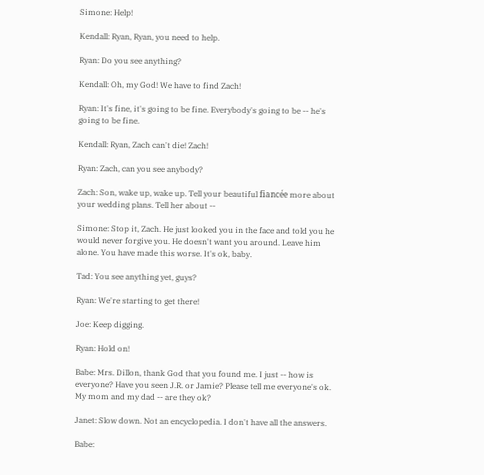Simone: Help!

Kendall: Ryan, Ryan, you need to help.

Ryan: Do you see anything?

Kendall: Oh, my God! We have to find Zach!

Ryan: It's fine, it's going to be fine. Everybody's going to be -- he's going to be fine.

Kendall: Ryan, Zach can't die! Zach!

Ryan: Zach, can you see anybody?

Zach: Son, wake up, wake up. Tell your beautiful fiancée more about your wedding plans. Tell her about --

Simone: Stop it, Zach. He just looked you in the face and told you he would never forgive you. He doesn't want you around. Leave him alone. You have made this worse. It's ok, baby.

Tad: You see anything yet, guys?

Ryan: We're starting to get there!

Joe: Keep digging.

Ryan: Hold on!

Babe: Mrs. Dillon, thank God that you found me. I just -- how is everyone? Have you seen J.R. or Jamie? Please tell me everyone's ok. My mom and my dad -- are they ok?

Janet: Slow down. Not an encyclopedia. I don't have all the answers.

Babe: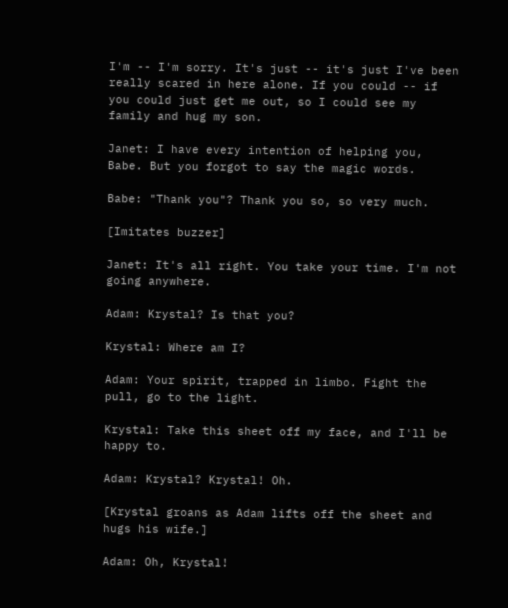I'm -- I'm sorry. It's just -- it's just I've been really scared in here alone. If you could -- if you could just get me out, so I could see my family and hug my son.

Janet: I have every intention of helping you, Babe. But you forgot to say the magic words.

Babe: "Thank you"? Thank you so, so very much.

[Imitates buzzer]

Janet: It's all right. You take your time. I'm not going anywhere.

Adam: Krystal? Is that you?

Krystal: Where am I?

Adam: Your spirit, trapped in limbo. Fight the pull, go to the light.

Krystal: Take this sheet off my face, and I'll be happy to.

Adam: Krystal? Krystal! Oh.

[Krystal groans as Adam lifts off the sheet and hugs his wife.]

Adam: Oh, Krystal!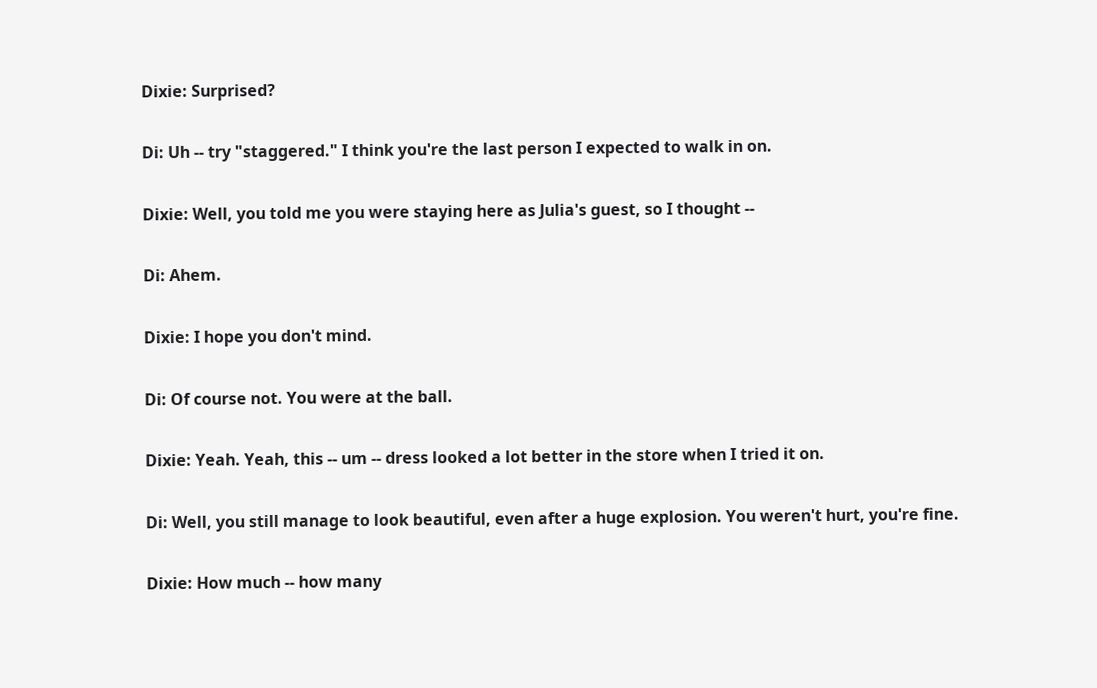Dixie: Surprised?

Di: Uh -- try "staggered." I think you're the last person I expected to walk in on.

Dixie: Well, you told me you were staying here as Julia's guest, so I thought --

Di: Ahem.

Dixie: I hope you don't mind.

Di: Of course not. You were at the ball.

Dixie: Yeah. Yeah, this -- um -- dress looked a lot better in the store when I tried it on.

Di: Well, you still manage to look beautiful, even after a huge explosion. You weren't hurt, you're fine.

Dixie: How much -- how many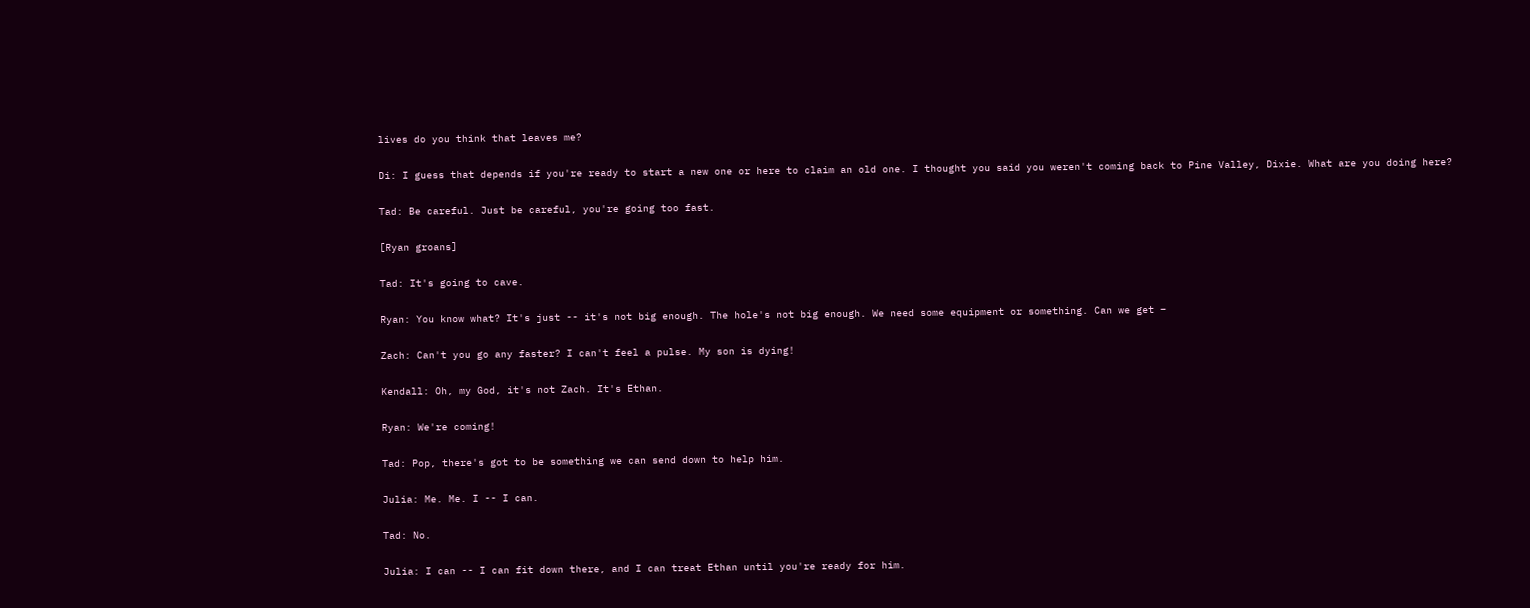lives do you think that leaves me?

Di: I guess that depends if you're ready to start a new one or here to claim an old one. I thought you said you weren't coming back to Pine Valley, Dixie. What are you doing here?

Tad: Be careful. Just be careful, you're going too fast.

[Ryan groans]

Tad: It's going to cave.

Ryan: You know what? It's just -- it's not big enough. The hole's not big enough. We need some equipment or something. Can we get –

Zach: Can't you go any faster? I can't feel a pulse. My son is dying!

Kendall: Oh, my God, it's not Zach. It's Ethan.

Ryan: We're coming!

Tad: Pop, there's got to be something we can send down to help him.

Julia: Me. Me. I -- I can.

Tad: No.

Julia: I can -- I can fit down there, and I can treat Ethan until you're ready for him.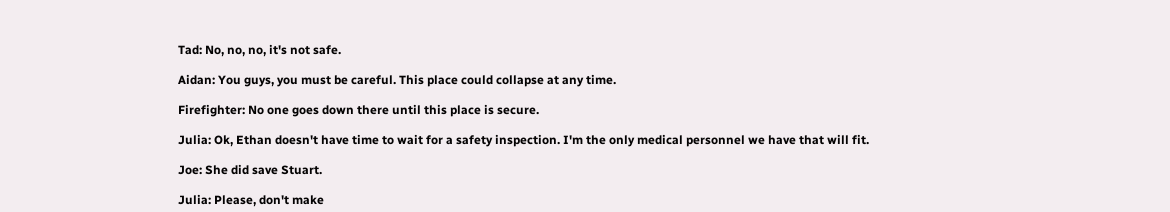Tad: No, no, no, it's not safe.

Aidan: You guys, you must be careful. This place could collapse at any time.

Firefighter: No one goes down there until this place is secure.

Julia: Ok, Ethan doesn't have time to wait for a safety inspection. I'm the only medical personnel we have that will fit.

Joe: She did save Stuart.

Julia: Please, don't make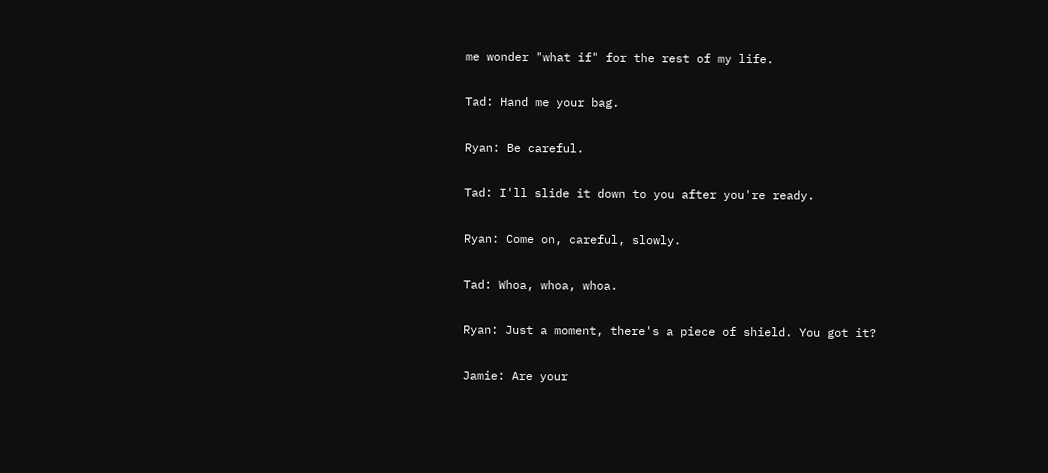me wonder "what if" for the rest of my life.

Tad: Hand me your bag.

Ryan: Be careful.

Tad: I'll slide it down to you after you're ready.

Ryan: Come on, careful, slowly.

Tad: Whoa, whoa, whoa.

Ryan: Just a moment, there's a piece of shield. You got it?

Jamie: Are your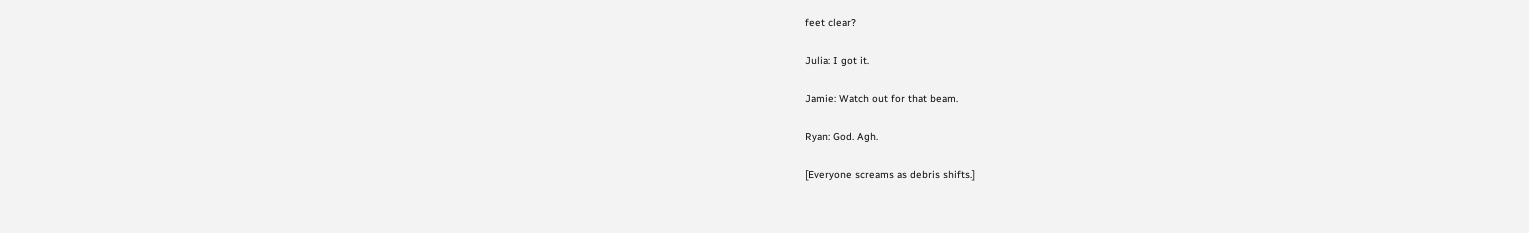feet clear?

Julia: I got it.

Jamie: Watch out for that beam.

Ryan: God. Agh.

[Everyone screams as debris shifts.]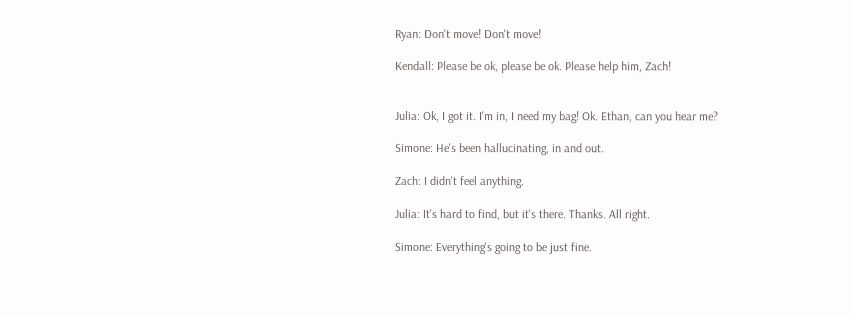Ryan: Don't move! Don't move!

Kendall: Please be ok, please be ok. Please help him, Zach!


Julia: Ok, I got it. I'm in, I need my bag! Ok. Ethan, can you hear me?

Simone: He's been hallucinating, in and out.

Zach: I didn't feel anything.

Julia: It's hard to find, but it's there. Thanks. All right.

Simone: Everything's going to be just fine.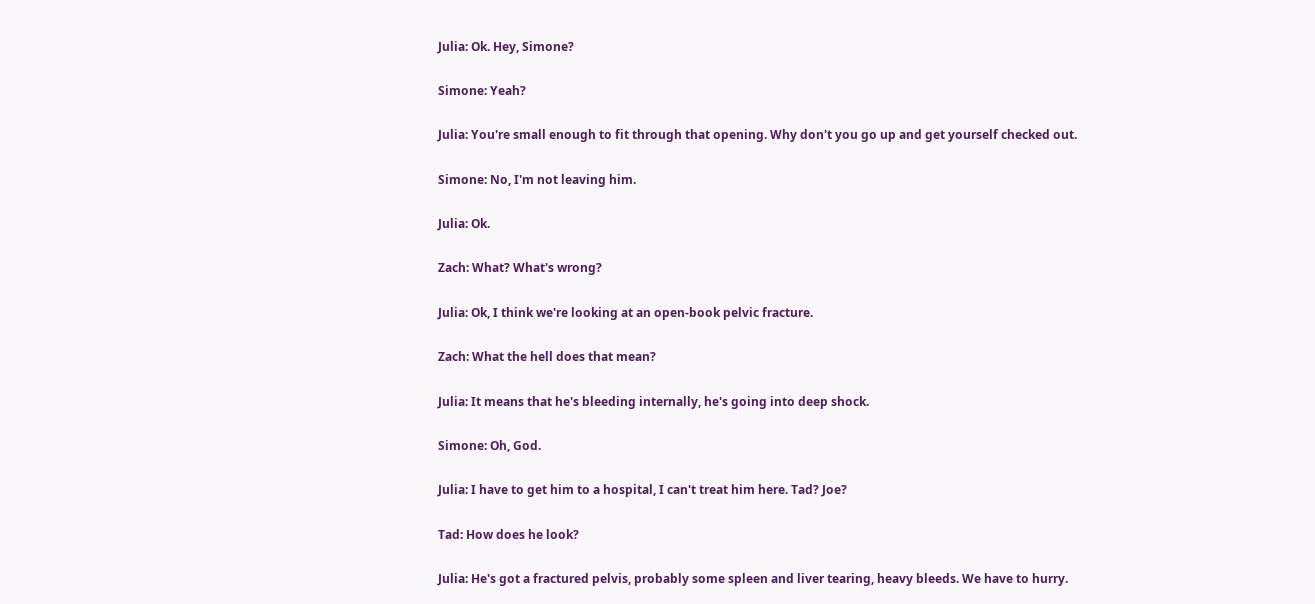Julia: Ok. Hey, Simone?

Simone: Yeah?

Julia: You're small enough to fit through that opening. Why don't you go up and get yourself checked out.

Simone: No, I'm not leaving him.

Julia: Ok.

Zach: What? What's wrong?

Julia: Ok, I think we're looking at an open-book pelvic fracture.

Zach: What the hell does that mean?

Julia: It means that he's bleeding internally, he's going into deep shock.

Simone: Oh, God.

Julia: I have to get him to a hospital, I can't treat him here. Tad? Joe?

Tad: How does he look?

Julia: He's got a fractured pelvis, probably some spleen and liver tearing, heavy bleeds. We have to hurry.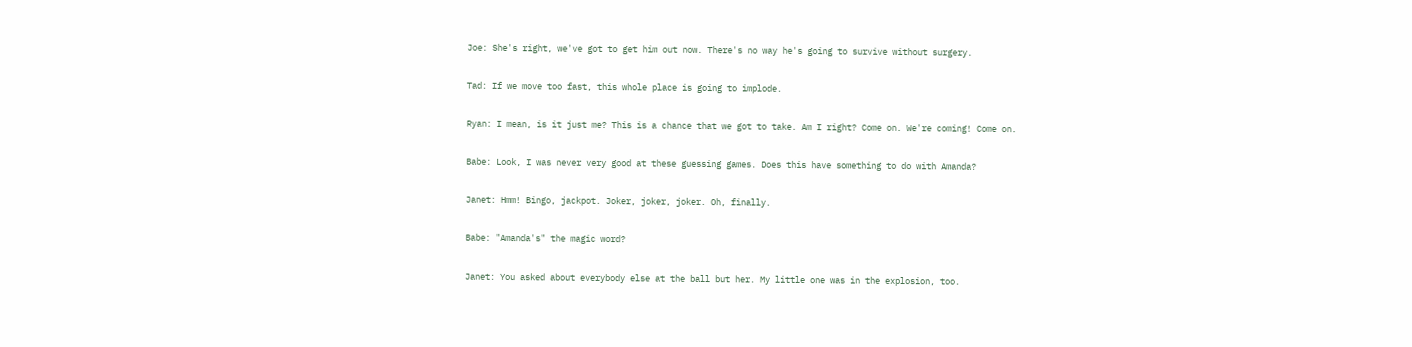Joe: She's right, we've got to get him out now. There's no way he's going to survive without surgery.

Tad: If we move too fast, this whole place is going to implode.

Ryan: I mean, is it just me? This is a chance that we got to take. Am I right? Come on. We're coming! Come on.

Babe: Look, I was never very good at these guessing games. Does this have something to do with Amanda?

Janet: Hmm! Bingo, jackpot. Joker, joker, joker. Oh, finally.

Babe: "Amanda's" the magic word?

Janet: You asked about everybody else at the ball but her. My little one was in the explosion, too.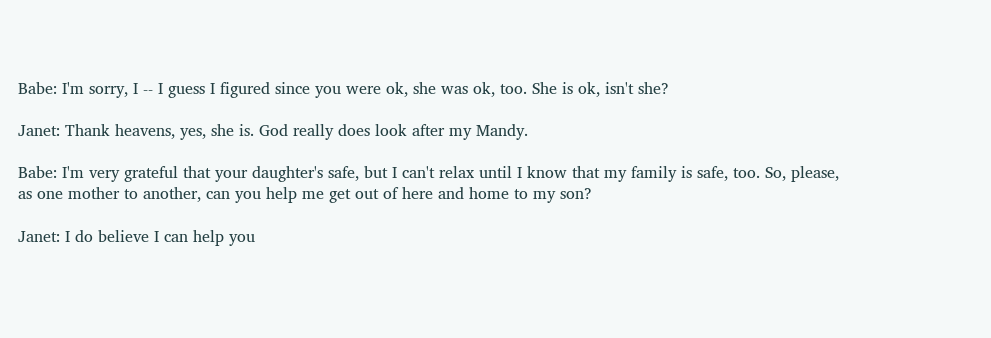Babe: I'm sorry, I -- I guess I figured since you were ok, she was ok, too. She is ok, isn't she?

Janet: Thank heavens, yes, she is. God really does look after my Mandy.

Babe: I'm very grateful that your daughter's safe, but I can't relax until I know that my family is safe, too. So, please, as one mother to another, can you help me get out of here and home to my son?

Janet: I do believe I can help you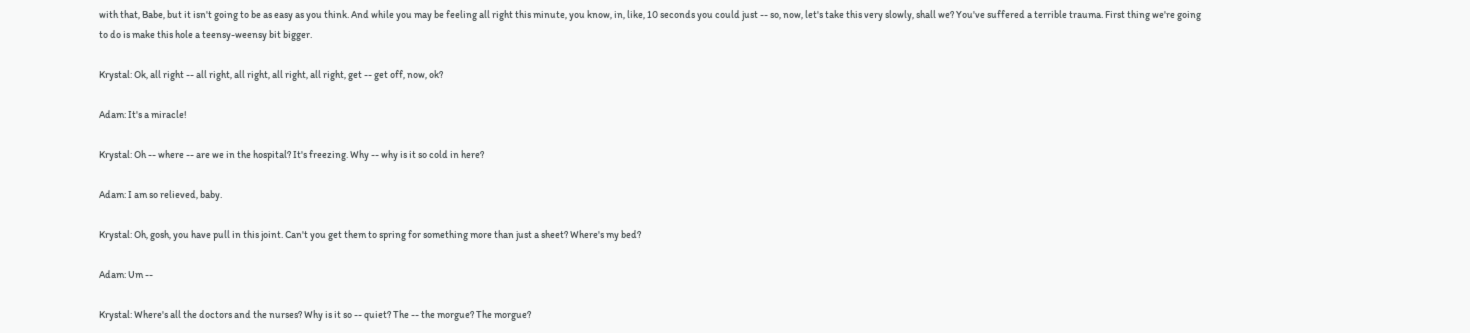with that, Babe, but it isn't going to be as easy as you think. And while you may be feeling all right this minute, you know, in, like, 10 seconds you could just -- so, now, let's take this very slowly, shall we? You've suffered a terrible trauma. First thing we're going to do is make this hole a teensy-weensy bit bigger.

Krystal: Ok, all right -- all right, all right, all right, all right, get -- get off, now, ok?

Adam: It's a miracle!

Krystal: Oh -- where -- are we in the hospital? It's freezing. Why -- why is it so cold in here?

Adam: I am so relieved, baby.

Krystal: Oh, gosh, you have pull in this joint. Can't you get them to spring for something more than just a sheet? Where's my bed?

Adam: Um --

Krystal: Where's all the doctors and the nurses? Why is it so -- quiet? The -- the morgue? The morgue?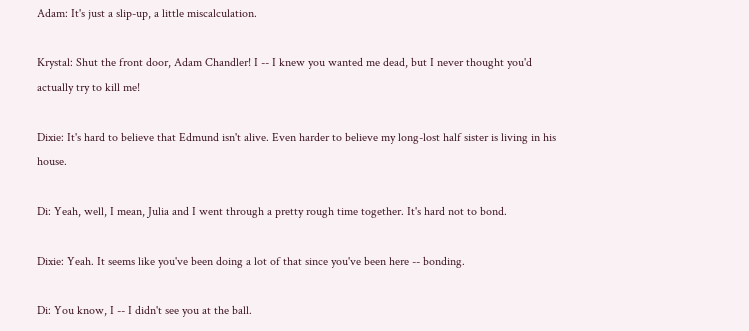Adam: It's just a slip-up, a little miscalculation.

Krystal: Shut the front door, Adam Chandler! I -- I knew you wanted me dead, but I never thought you'd actually try to kill me!

Dixie: It's hard to believe that Edmund isn't alive. Even harder to believe my long-lost half sister is living in his house.

Di: Yeah, well, I mean, Julia and I went through a pretty rough time together. It's hard not to bond.

Dixie: Yeah. It seems like you've been doing a lot of that since you've been here -- bonding.

Di: You know, I -- I didn't see you at the ball.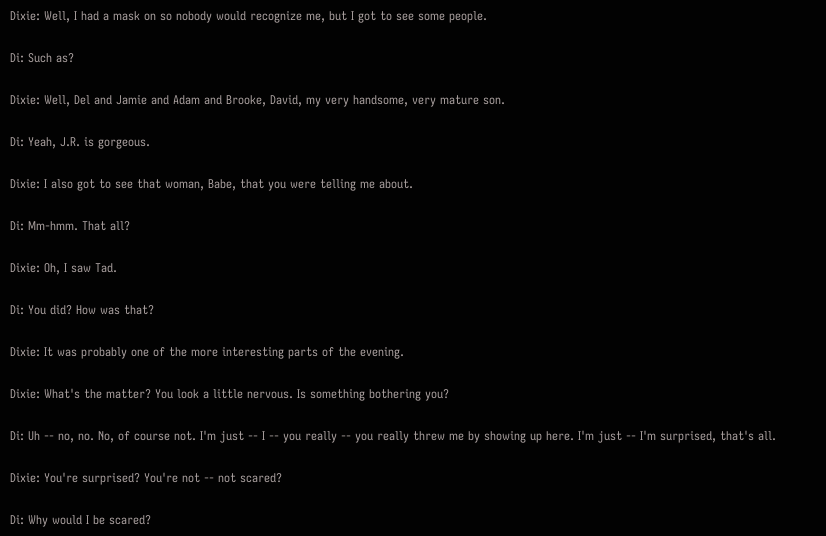Dixie: Well, I had a mask on so nobody would recognize me, but I got to see some people.

Di: Such as?

Dixie: Well, Del and Jamie and Adam and Brooke, David, my very handsome, very mature son.

Di: Yeah, J.R. is gorgeous.

Dixie: I also got to see that woman, Babe, that you were telling me about.

Di: Mm-hmm. That all?

Dixie: Oh, I saw Tad.

Di: You did? How was that?

Dixie: It was probably one of the more interesting parts of the evening.

Dixie: What's the matter? You look a little nervous. Is something bothering you?

Di: Uh -- no, no. No, of course not. I'm just -- I -- you really -- you really threw me by showing up here. I'm just -- I'm surprised, that's all.

Dixie: You're surprised? You're not -- not scared?

Di: Why would I be scared?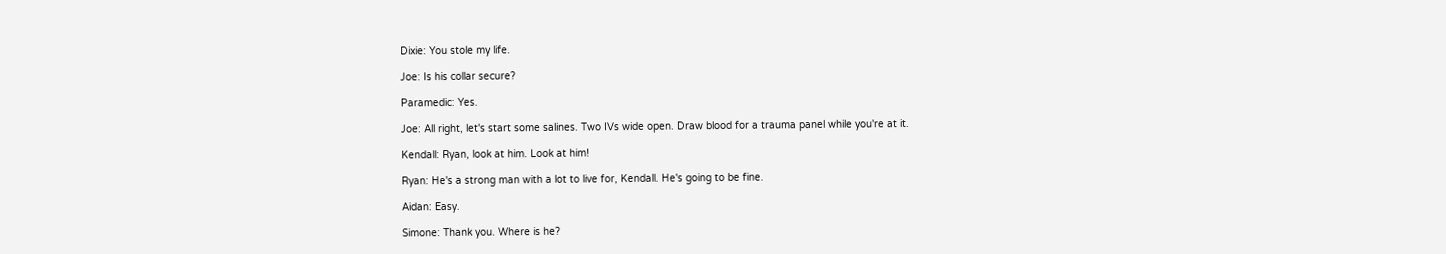Dixie: You stole my life.

Joe: Is his collar secure?

Paramedic: Yes.

Joe: All right, let's start some salines. Two IVs wide open. Draw blood for a trauma panel while you're at it.

Kendall: Ryan, look at him. Look at him!

Ryan: He's a strong man with a lot to live for, Kendall. He's going to be fine.

Aidan: Easy.

Simone: Thank you. Where is he?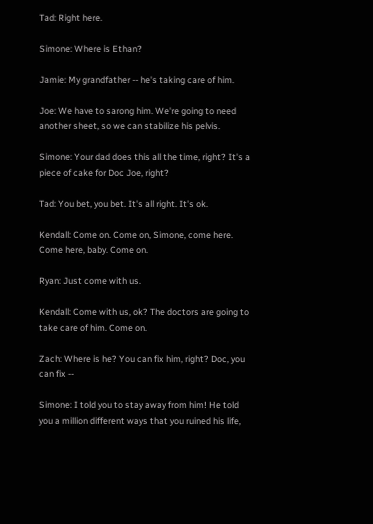Tad: Right here.

Simone: Where is Ethan?

Jamie: My grandfather -- he's taking care of him.

Joe: We have to sarong him. We're going to need another sheet, so we can stabilize his pelvis.

Simone: Your dad does this all the time, right? It's a piece of cake for Doc Joe, right?

Tad: You bet, you bet. It's all right. It's ok.

Kendall: Come on. Come on, Simone, come here. Come here, baby. Come on.

Ryan: Just come with us.

Kendall: Come with us, ok? The doctors are going to take care of him. Come on.

Zach: Where is he? You can fix him, right? Doc, you can fix --

Simone: I told you to stay away from him! He told you a million different ways that you ruined his life,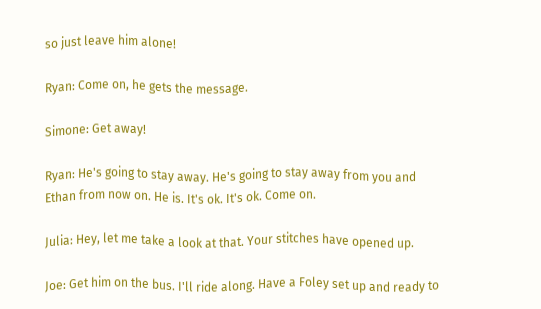so just leave him alone!

Ryan: Come on, he gets the message.

Simone: Get away!

Ryan: He's going to stay away. He's going to stay away from you and Ethan from now on. He is. It's ok. It's ok. Come on.

Julia: Hey, let me take a look at that. Your stitches have opened up.

Joe: Get him on the bus. I'll ride along. Have a Foley set up and ready to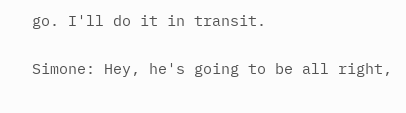go. I'll do it in transit.

Simone: Hey, he's going to be all right,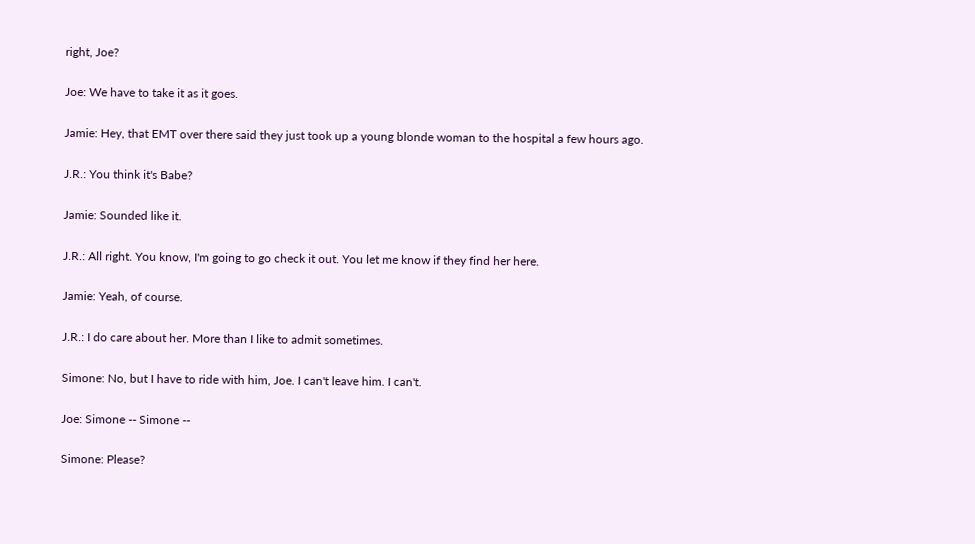right, Joe?

Joe: We have to take it as it goes.

Jamie: Hey, that EMT over there said they just took up a young blonde woman to the hospital a few hours ago.

J.R.: You think it's Babe?

Jamie: Sounded like it.

J.R.: All right. You know, I'm going to go check it out. You let me know if they find her here.

Jamie: Yeah, of course.

J.R.: I do care about her. More than I like to admit sometimes.

Simone: No, but I have to ride with him, Joe. I can't leave him. I can't.

Joe: Simone -- Simone --

Simone: Please?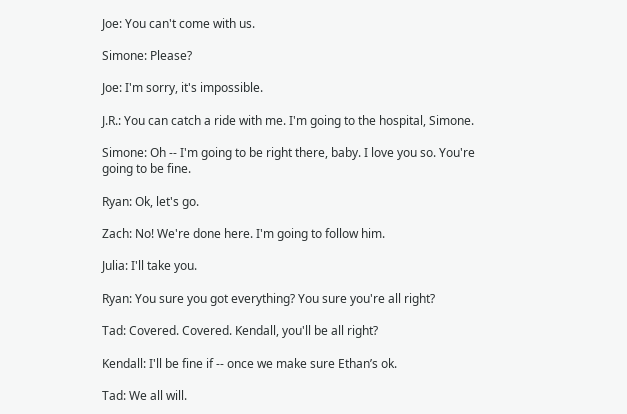Joe: You can't come with us.

Simone: Please?

Joe: I'm sorry, it's impossible.

J.R.: You can catch a ride with me. I'm going to the hospital, Simone.

Simone: Oh -- I'm going to be right there, baby. I love you so. You're going to be fine.

Ryan: Ok, let's go.

Zach: No! We're done here. I'm going to follow him.

Julia: I'll take you.

Ryan: You sure you got everything? You sure you're all right?

Tad: Covered. Covered. Kendall, you'll be all right?

Kendall: I'll be fine if -- once we make sure Ethan’s ok.

Tad: We all will.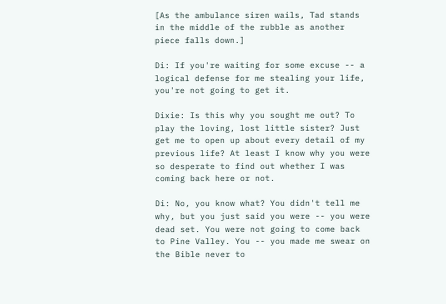[As the ambulance siren wails, Tad stands in the middle of the rubble as another piece falls down.]

Di: If you're waiting for some excuse -- a logical defense for me stealing your life, you're not going to get it.

Dixie: Is this why you sought me out? To play the loving, lost little sister? Just get me to open up about every detail of my previous life? At least I know why you were so desperate to find out whether I was coming back here or not.

Di: No, you know what? You didn't tell me why, but you just said you were -- you were dead set. You were not going to come back to Pine Valley. You -- you made me swear on the Bible never to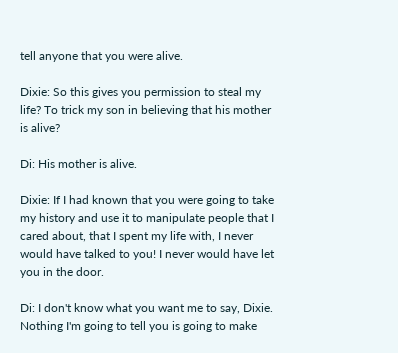tell anyone that you were alive.

Dixie: So this gives you permission to steal my life? To trick my son in believing that his mother is alive?

Di: His mother is alive.

Dixie: If I had known that you were going to take my history and use it to manipulate people that I cared about, that I spent my life with, I never would have talked to you! I never would have let you in the door.

Di: I don't know what you want me to say, Dixie. Nothing I'm going to tell you is going to make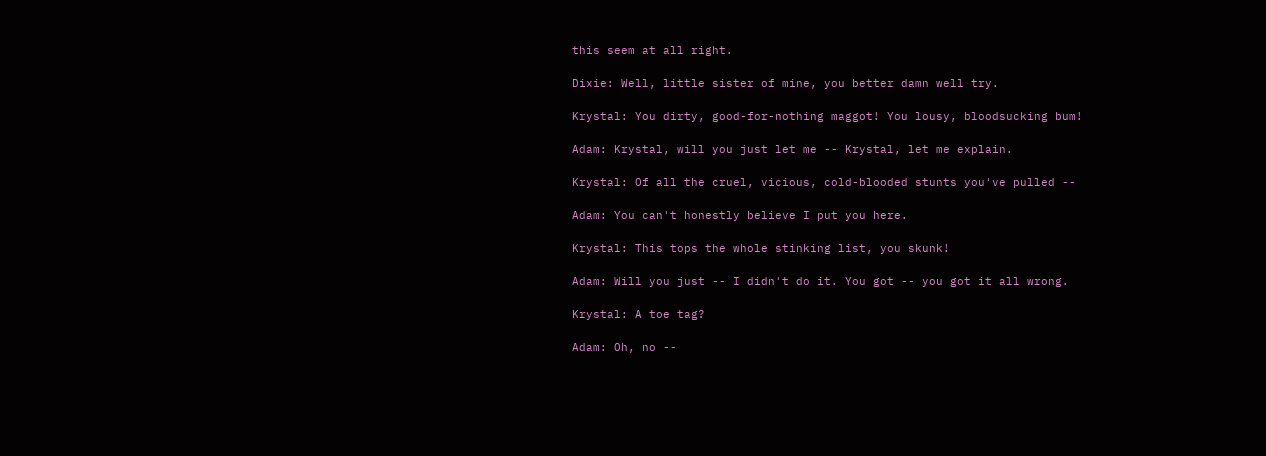this seem at all right.

Dixie: Well, little sister of mine, you better damn well try.

Krystal: You dirty, good-for-nothing maggot! You lousy, bloodsucking bum!

Adam: Krystal, will you just let me -- Krystal, let me explain.

Krystal: Of all the cruel, vicious, cold-blooded stunts you've pulled --

Adam: You can't honestly believe I put you here.

Krystal: This tops the whole stinking list, you skunk!

Adam: Will you just -- I didn't do it. You got -- you got it all wrong.

Krystal: A toe tag?

Adam: Oh, no --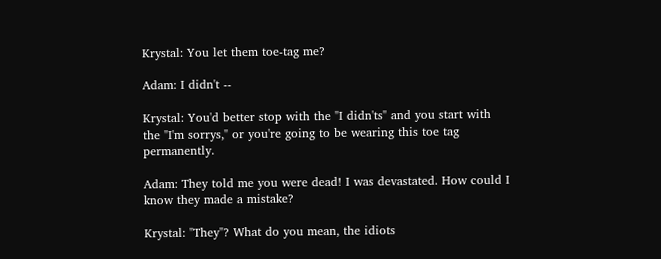Krystal: You let them toe-tag me?

Adam: I didn't --

Krystal: You'd better stop with the "I didn'ts" and you start with the "I'm sorrys," or you're going to be wearing this toe tag permanently.

Adam: They told me you were dead! I was devastated. How could I know they made a mistake?

Krystal: "They"? What do you mean, the idiots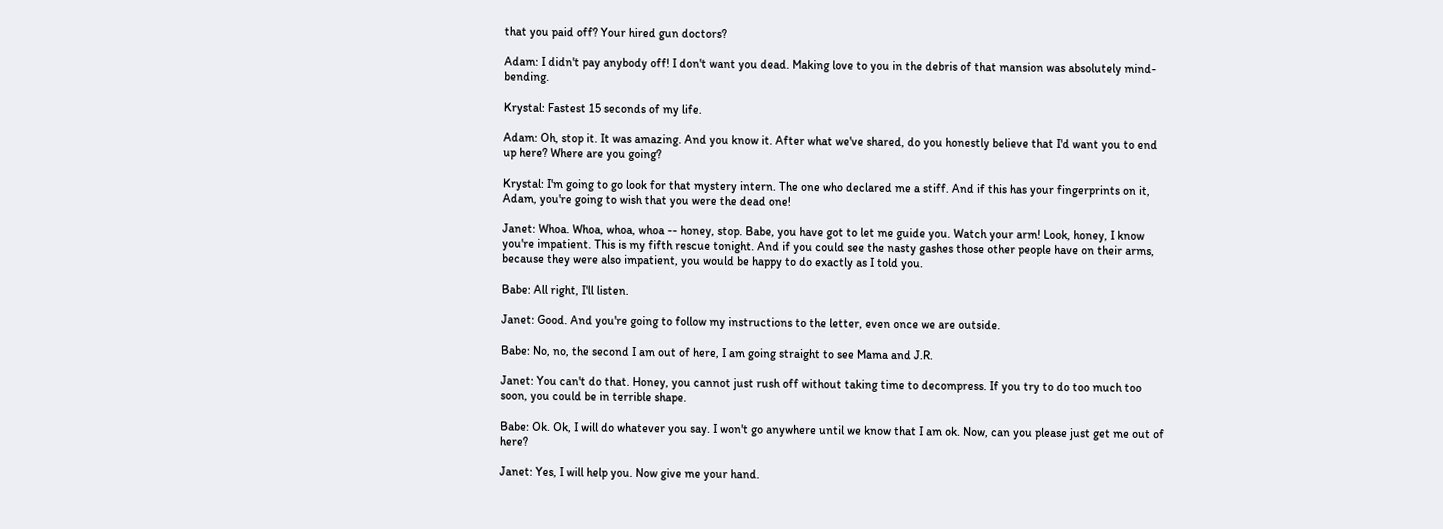that you paid off? Your hired gun doctors?

Adam: I didn't pay anybody off! I don't want you dead. Making love to you in the debris of that mansion was absolutely mind-bending.

Krystal: Fastest 15 seconds of my life.

Adam: Oh, stop it. It was amazing. And you know it. After what we've shared, do you honestly believe that I'd want you to end up here? Where are you going?

Krystal: I'm going to go look for that mystery intern. The one who declared me a stiff. And if this has your fingerprints on it, Adam, you're going to wish that you were the dead one!

Janet: Whoa. Whoa, whoa, whoa -- honey, stop. Babe, you have got to let me guide you. Watch your arm! Look, honey, I know you're impatient. This is my fifth rescue tonight. And if you could see the nasty gashes those other people have on their arms, because they were also impatient, you would be happy to do exactly as I told you.

Babe: All right, I'll listen.

Janet: Good. And you're going to follow my instructions to the letter, even once we are outside.

Babe: No, no, the second I am out of here, I am going straight to see Mama and J.R.

Janet: You can't do that. Honey, you cannot just rush off without taking time to decompress. If you try to do too much too soon, you could be in terrible shape.

Babe: Ok. Ok, I will do whatever you say. I won't go anywhere until we know that I am ok. Now, can you please just get me out of here?

Janet: Yes, I will help you. Now give me your hand.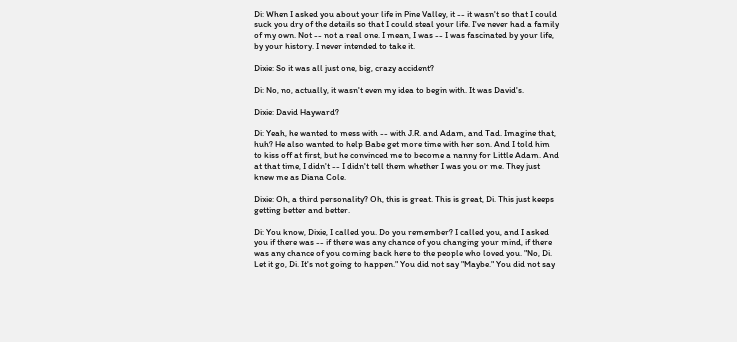Di: When I asked you about your life in Pine Valley, it -- it wasn't so that I could suck you dry of the details so that I could steal your life. I've never had a family of my own. Not -- not a real one. I mean, I was -- I was fascinated by your life, by your history. I never intended to take it.

Dixie: So it was all just one, big, crazy accident?

Di: No, no, actually, it wasn't even my idea to begin with. It was David's.

Dixie: David Hayward?

Di: Yeah, he wanted to mess with -- with J.R. and Adam, and Tad. Imagine that, huh? He also wanted to help Babe get more time with her son. And I told him to kiss off at first, but he convinced me to become a nanny for Little Adam. And at that time, I didn't -- I didn't tell them whether I was you or me. They just knew me as Diana Cole.

Dixie: Oh, a third personality? Oh, this is great. This is great, Di. This just keeps getting better and better.

Di: You know, Dixie, I called you. Do you remember? I called you, and I asked you if there was -- if there was any chance of you changing your mind, if there was any chance of you coming back here to the people who loved you. "No, Di. Let it go, Di. It's not going to happen." You did not say "Maybe." You did not say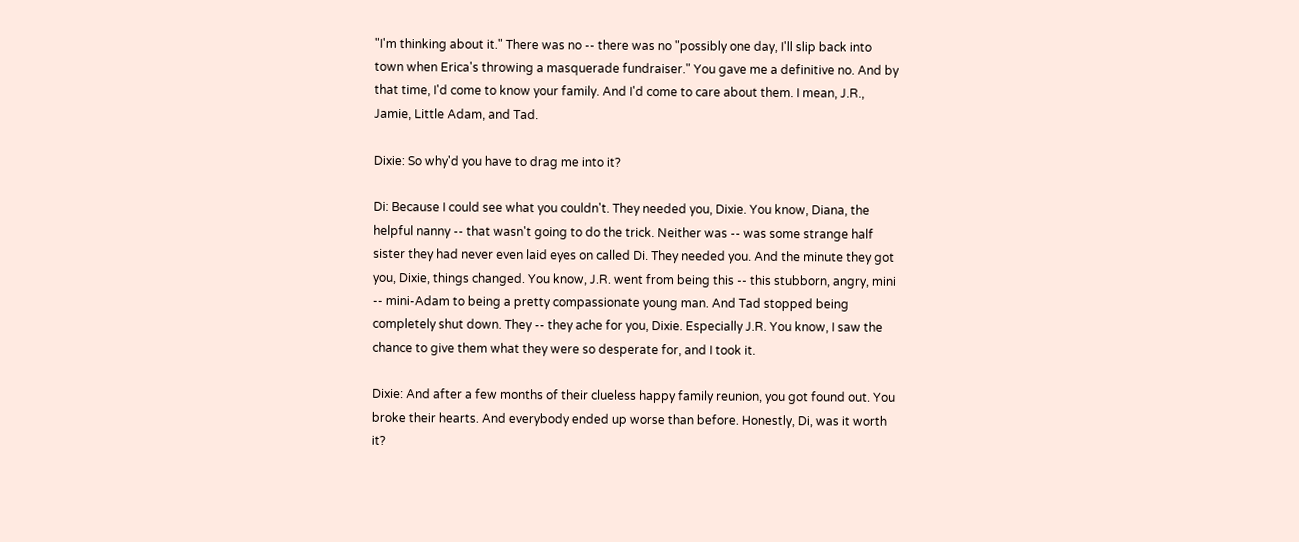"I'm thinking about it." There was no -- there was no "possibly one day, I'll slip back into town when Erica's throwing a masquerade fundraiser." You gave me a definitive no. And by that time, I'd come to know your family. And I'd come to care about them. I mean, J.R., Jamie, Little Adam, and Tad.

Dixie: So why'd you have to drag me into it?

Di: Because I could see what you couldn't. They needed you, Dixie. You know, Diana, the helpful nanny -- that wasn't going to do the trick. Neither was -- was some strange half sister they had never even laid eyes on called Di. They needed you. And the minute they got you, Dixie, things changed. You know, J.R. went from being this -- this stubborn, angry, mini -- mini-Adam to being a pretty compassionate young man. And Tad stopped being completely shut down. They -- they ache for you, Dixie. Especially J.R. You know, I saw the chance to give them what they were so desperate for, and I took it.

Dixie: And after a few months of their clueless happy family reunion, you got found out. You broke their hearts. And everybody ended up worse than before. Honestly, Di, was it worth it?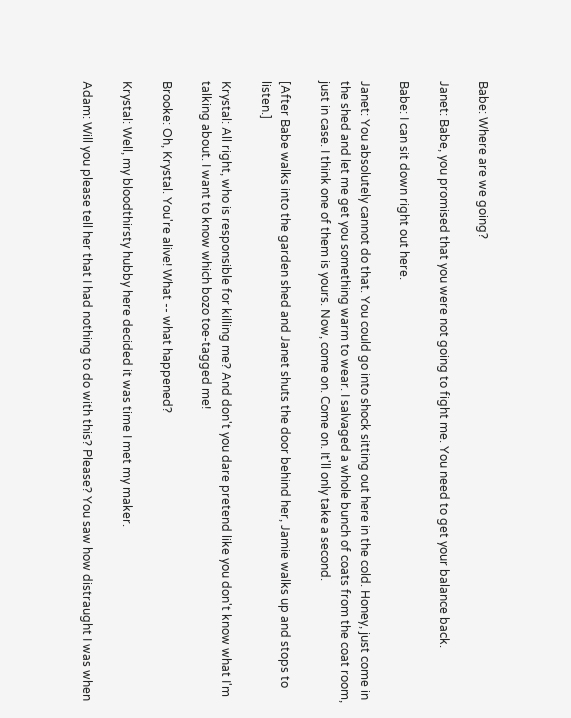Babe: Where are we going?

Janet: Babe, you promised that you were not going to fight me. You need to get your balance back.

Babe: I can sit down right out here.

Janet: You absolutely cannot do that. You could go into shock sitting out here in the cold. Honey, just come in the shed and let me get you something warm to wear. I salvaged a whole bunch of coats from the coat room, just in case. I think one of them is yours. Now, come on. Come on. It'll only take a second.

[After Babe walks into the garden shed and Janet shuts the door behind her, Jamie walks up and stops to listen.]

Krystal: All right, who is responsible for killing me? And don't you dare pretend like you don't know what I'm talking about. I want to know which bozo toe-tagged me!

Brooke: Oh, Krystal. You're alive! What -- what happened?

Krystal: Well, my bloodthirsty hubby here decided it was time I met my maker.

Adam: Will you please tell her that I had nothing to do with this? Please? You saw how distraught I was when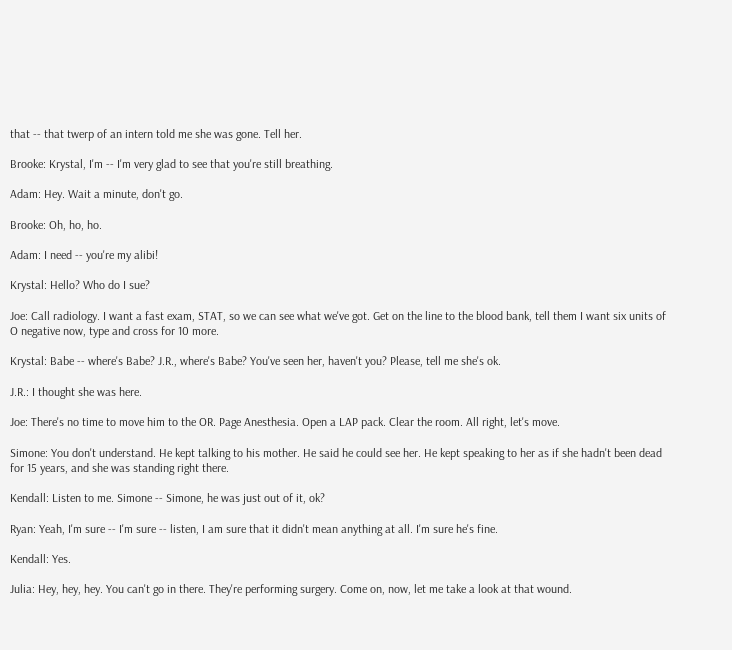that -- that twerp of an intern told me she was gone. Tell her.

Brooke: Krystal, I'm -- I'm very glad to see that you're still breathing.

Adam: Hey. Wait a minute, don't go.

Brooke: Oh, ho, ho.

Adam: I need -- you're my alibi!

Krystal: Hello? Who do I sue?

Joe: Call radiology. I want a fast exam, STAT, so we can see what we've got. Get on the line to the blood bank, tell them I want six units of O negative now, type and cross for 10 more.

Krystal: Babe -- where's Babe? J.R., where's Babe? You've seen her, haven't you? Please, tell me she's ok.

J.R.: I thought she was here.

Joe: There's no time to move him to the OR. Page Anesthesia. Open a LAP pack. Clear the room. All right, let's move.

Simone: You don't understand. He kept talking to his mother. He said he could see her. He kept speaking to her as if she hadn't been dead for 15 years, and she was standing right there.

Kendall: Listen to me. Simone -- Simone, he was just out of it, ok?

Ryan: Yeah, I'm sure -- I'm sure -- listen, I am sure that it didn't mean anything at all. I'm sure he's fine.

Kendall: Yes.

Julia: Hey, hey, hey. You can't go in there. They're performing surgery. Come on, now, let me take a look at that wound.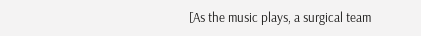[As the music plays, a surgical team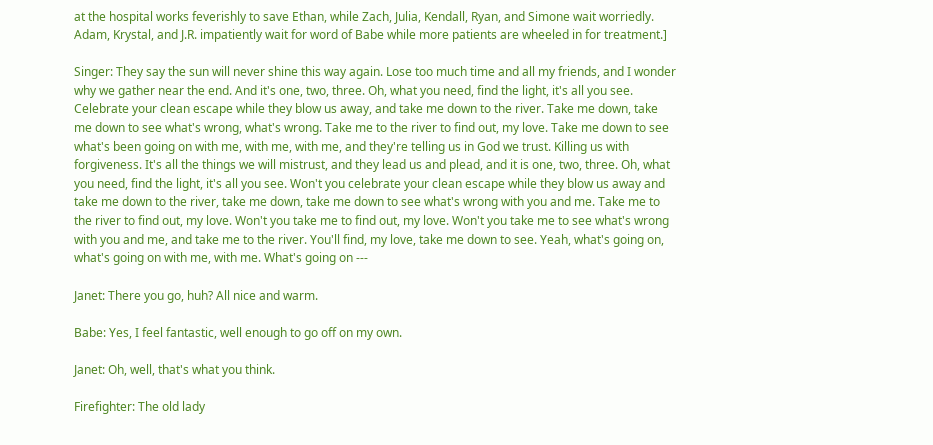at the hospital works feverishly to save Ethan, while Zach, Julia, Kendall, Ryan, and Simone wait worriedly.  Adam, Krystal, and J.R. impatiently wait for word of Babe while more patients are wheeled in for treatment.]

Singer: They say the sun will never shine this way again. Lose too much time and all my friends, and I wonder why we gather near the end. And it's one, two, three. Oh, what you need, find the light, it's all you see. Celebrate your clean escape while they blow us away, and take me down to the river. Take me down, take me down to see what's wrong, what's wrong. Take me to the river to find out, my love. Take me down to see what's been going on with me, with me, with me, and they're telling us in God we trust. Killing us with forgiveness. It's all the things we will mistrust, and they lead us and plead, and it is one, two, three. Oh, what you need, find the light, it's all you see. Won't you celebrate your clean escape while they blow us away and take me down to the river, take me down, take me down to see what's wrong with you and me. Take me to the river to find out, my love. Won't you take me to find out, my love. Won't you take me to see what's wrong with you and me, and take me to the river. You'll find, my love, take me down to see. Yeah, what's going on, what's going on with me, with me. What's going on ---

Janet: There you go, huh? All nice and warm.

Babe: Yes, I feel fantastic, well enough to go off on my own.

Janet: Oh, well, that's what you think.

Firefighter: The old lady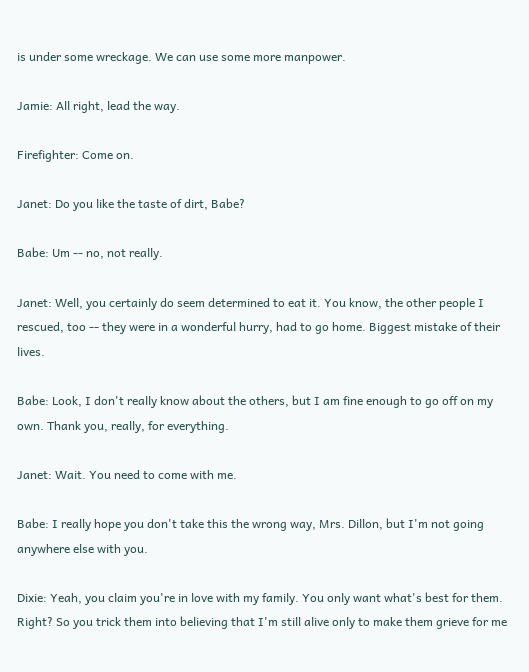is under some wreckage. We can use some more manpower.

Jamie: All right, lead the way.

Firefighter: Come on.

Janet: Do you like the taste of dirt, Babe?

Babe: Um -- no, not really.

Janet: Well, you certainly do seem determined to eat it. You know, the other people I rescued, too -- they were in a wonderful hurry, had to go home. Biggest mistake of their lives.

Babe: Look, I don't really know about the others, but I am fine enough to go off on my own. Thank you, really, for everything.

Janet: Wait. You need to come with me.

Babe: I really hope you don't take this the wrong way, Mrs. Dillon, but I'm not going anywhere else with you.

Dixie: Yeah, you claim you're in love with my family. You only want what's best for them. Right? So you trick them into believing that I'm still alive only to make them grieve for me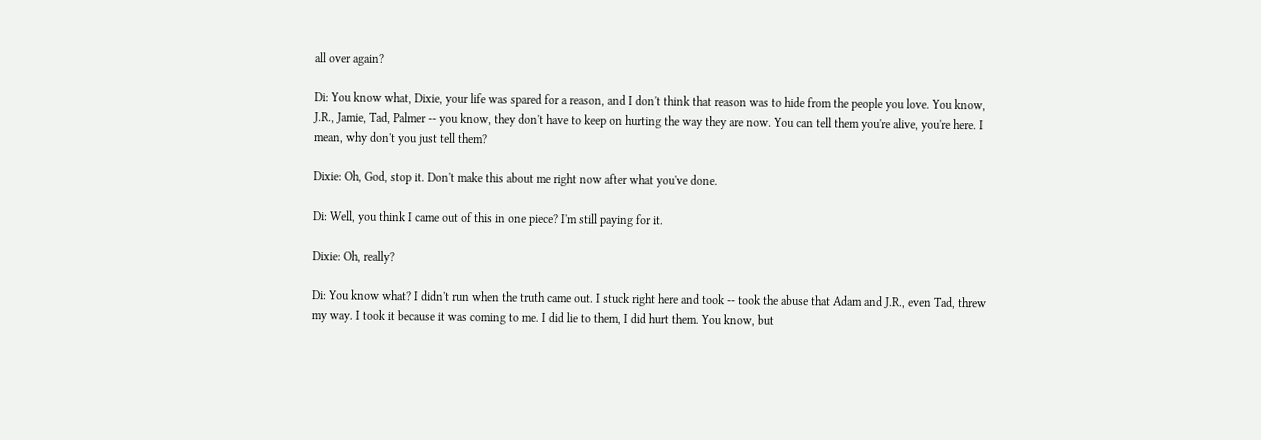all over again?

Di: You know what, Dixie, your life was spared for a reason, and I don't think that reason was to hide from the people you love. You know, J.R., Jamie, Tad, Palmer -- you know, they don't have to keep on hurting the way they are now. You can tell them you're alive, you're here. I mean, why don't you just tell them?

Dixie: Oh, God, stop it. Don't make this about me right now after what you've done.

Di: Well, you think I came out of this in one piece? I'm still paying for it.

Dixie: Oh, really?

Di: You know what? I didn't run when the truth came out. I stuck right here and took -- took the abuse that Adam and J.R., even Tad, threw my way. I took it because it was coming to me. I did lie to them, I did hurt them. You know, but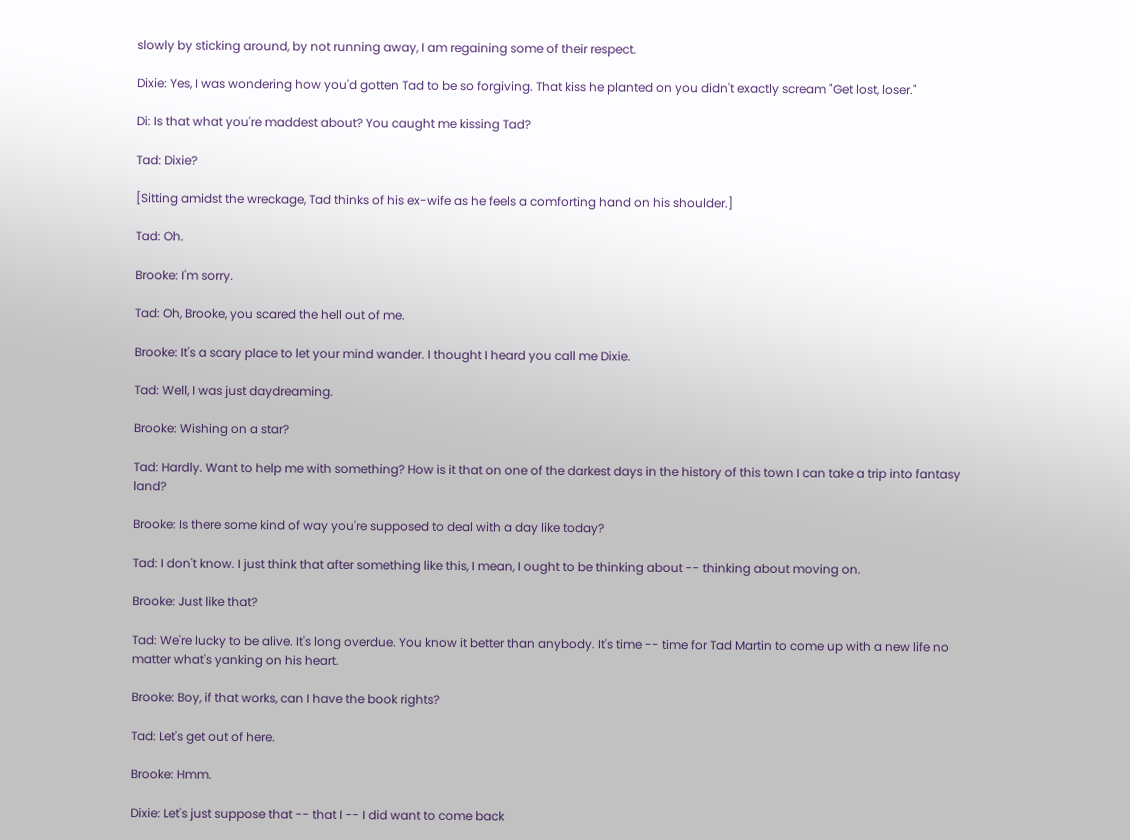slowly by sticking around, by not running away, I am regaining some of their respect.

Dixie: Yes, I was wondering how you'd gotten Tad to be so forgiving. That kiss he planted on you didn't exactly scream "Get lost, loser."

Di: Is that what you're maddest about? You caught me kissing Tad?

Tad: Dixie?

[Sitting amidst the wreckage, Tad thinks of his ex-wife as he feels a comforting hand on his shoulder.]

Tad: Oh.

Brooke: I'm sorry.

Tad: Oh, Brooke, you scared the hell out of me.

Brooke: It's a scary place to let your mind wander. I thought I heard you call me Dixie.

Tad: Well, I was just daydreaming.

Brooke: Wishing on a star?

Tad: Hardly. Want to help me with something? How is it that on one of the darkest days in the history of this town I can take a trip into fantasy land?

Brooke: Is there some kind of way you're supposed to deal with a day like today?

Tad: I don't know. I just think that after something like this, I mean, I ought to be thinking about -- thinking about moving on.

Brooke: Just like that?

Tad: We're lucky to be alive. It's long overdue. You know it better than anybody. It's time -- time for Tad Martin to come up with a new life no matter what's yanking on his heart.

Brooke: Boy, if that works, can I have the book rights?

Tad: Let's get out of here.

Brooke: Hmm.

Dixie: Let's just suppose that -- that I -- I did want to come back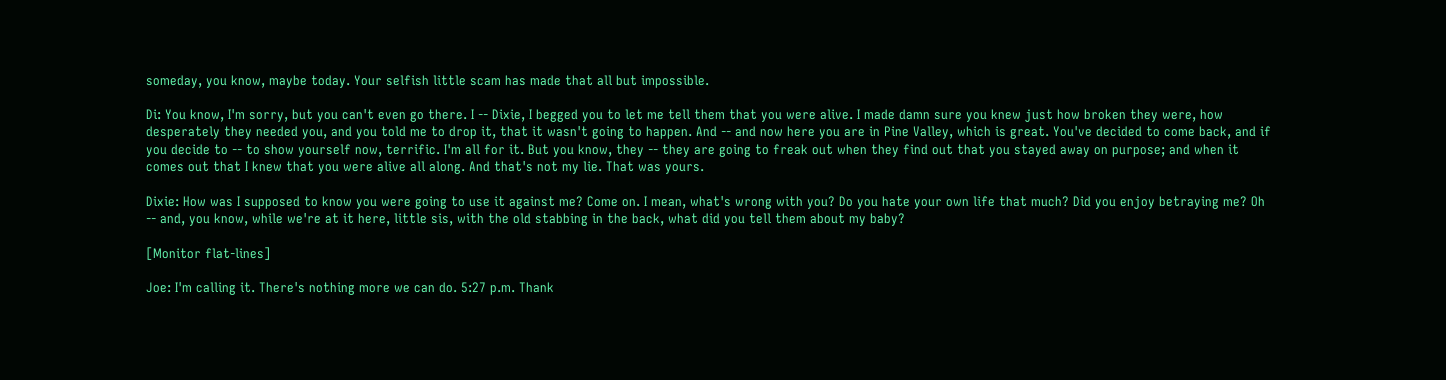someday, you know, maybe today. Your selfish little scam has made that all but impossible.

Di: You know, I'm sorry, but you can't even go there. I -- Dixie, I begged you to let me tell them that you were alive. I made damn sure you knew just how broken they were, how desperately they needed you, and you told me to drop it, that it wasn't going to happen. And -- and now here you are in Pine Valley, which is great. You've decided to come back, and if you decide to -- to show yourself now, terrific. I'm all for it. But you know, they -- they are going to freak out when they find out that you stayed away on purpose; and when it comes out that I knew that you were alive all along. And that's not my lie. That was yours.

Dixie: How was I supposed to know you were going to use it against me? Come on. I mean, what's wrong with you? Do you hate your own life that much? Did you enjoy betraying me? Oh -- and, you know, while we're at it here, little sis, with the old stabbing in the back, what did you tell them about my baby?

[Monitor flat-lines]

Joe: I'm calling it. There's nothing more we can do. 5:27 p.m. Thank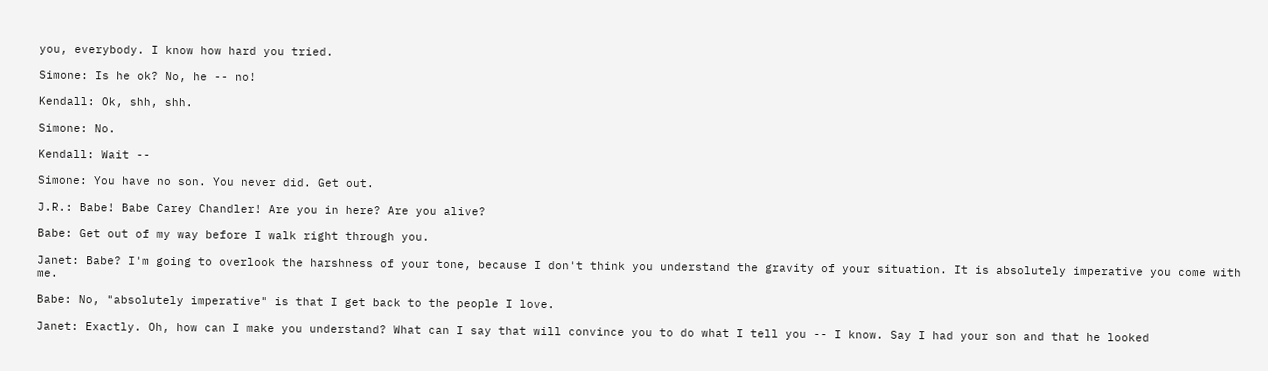you, everybody. I know how hard you tried.

Simone: Is he ok? No, he -- no!

Kendall: Ok, shh, shh.

Simone: No.

Kendall: Wait --

Simone: You have no son. You never did. Get out.

J.R.: Babe! Babe Carey Chandler! Are you in here? Are you alive?

Babe: Get out of my way before I walk right through you.

Janet: Babe? I'm going to overlook the harshness of your tone, because I don't think you understand the gravity of your situation. It is absolutely imperative you come with me.

Babe: No, "absolutely imperative" is that I get back to the people I love.

Janet: Exactly. Oh, how can I make you understand? What can I say that will convince you to do what I tell you -- I know. Say I had your son and that he looked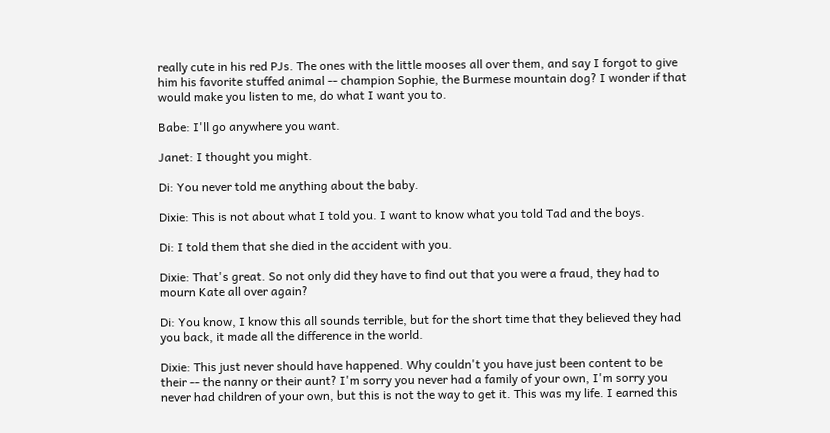really cute in his red PJs. The ones with the little mooses all over them, and say I forgot to give him his favorite stuffed animal -- champion Sophie, the Burmese mountain dog? I wonder if that would make you listen to me, do what I want you to.

Babe: I'll go anywhere you want.

Janet: I thought you might.

Di: You never told me anything about the baby.

Dixie: This is not about what I told you. I want to know what you told Tad and the boys.

Di: I told them that she died in the accident with you.

Dixie: That's great. So not only did they have to find out that you were a fraud, they had to mourn Kate all over again?

Di: You know, I know this all sounds terrible, but for the short time that they believed they had you back, it made all the difference in the world.

Dixie: This just never should have happened. Why couldn't you have just been content to be their -- the nanny or their aunt? I'm sorry you never had a family of your own, I'm sorry you never had children of your own, but this is not the way to get it. This was my life. I earned this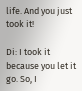life. And you just took it!

Di: I took it because you let it go. So, I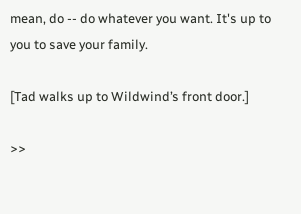mean, do -- do whatever you want. It's up to you to save your family.

[Tad walks up to Wildwind’s front door.]

>>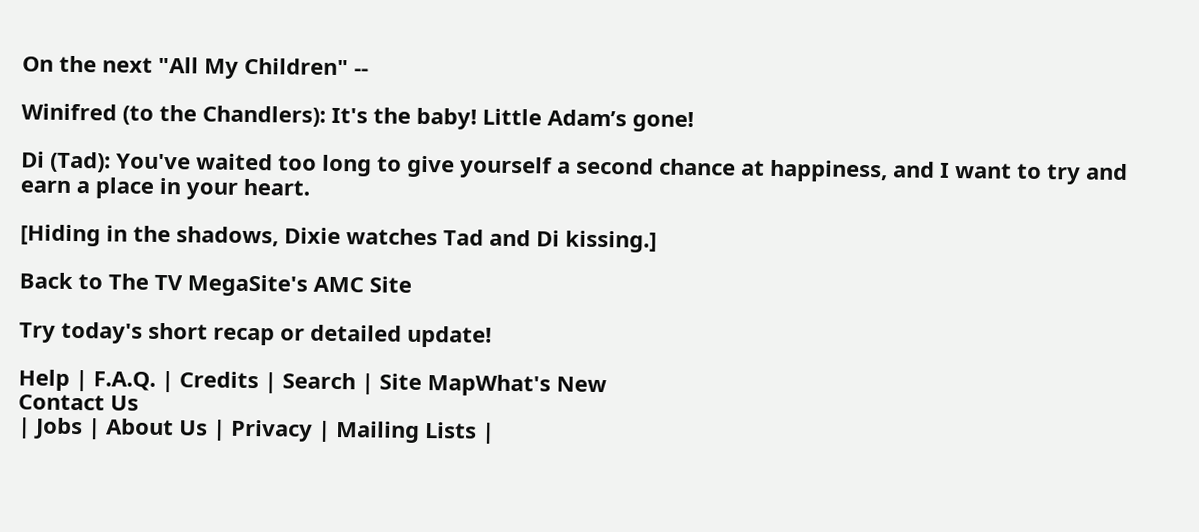On the next "All My Children" --

Winifred (to the Chandlers): It's the baby! Little Adam’s gone!

Di (Tad): You've waited too long to give yourself a second chance at happiness, and I want to try and earn a place in your heart.

[Hiding in the shadows, Dixie watches Tad and Di kissing.]

Back to The TV MegaSite's AMC Site

Try today's short recap or detailed update!

Help | F.A.Q. | Credits | Search | Site MapWhat's New
Contact Us
| Jobs | About Us | Privacy | Mailing Lists |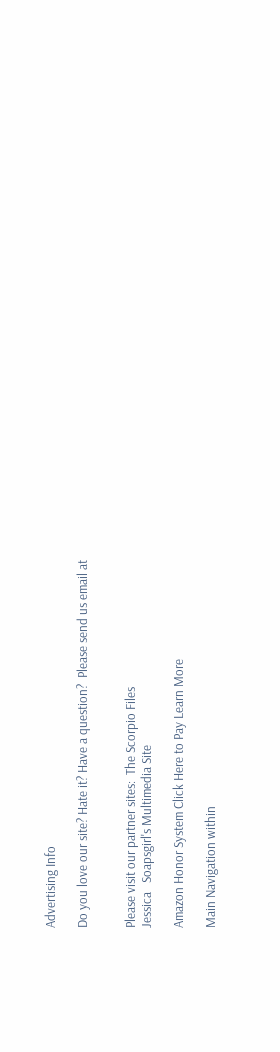Advertising Info

Do you love our site? Hate it? Have a question?  Please send us email at


Please visit our partner sites:  The Scorpio Files
Jessica   Soapsgirl's Multimedia Site

Amazon Honor System Click Here to Pay Learn More

Main Navigation within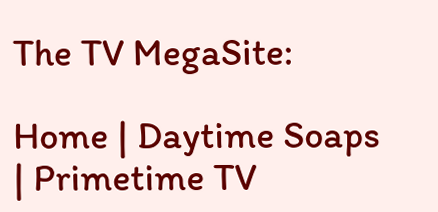The TV MegaSite:

Home | Daytime Soaps | Primetime TV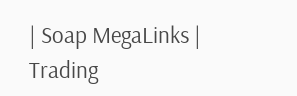| Soap MegaLinks | Trading